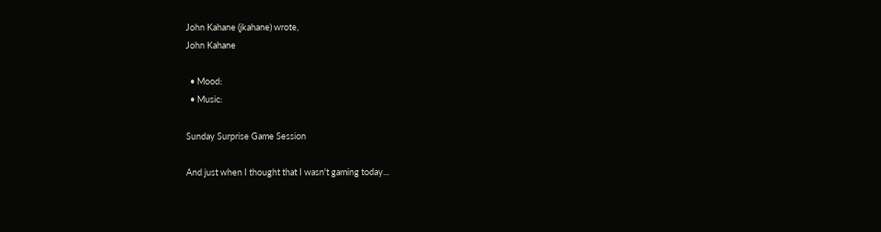John Kahane (jkahane) wrote,
John Kahane

  • Mood:
  • Music:

Sunday Surprise Game Session

And just when I thought that I wasn't gaming today...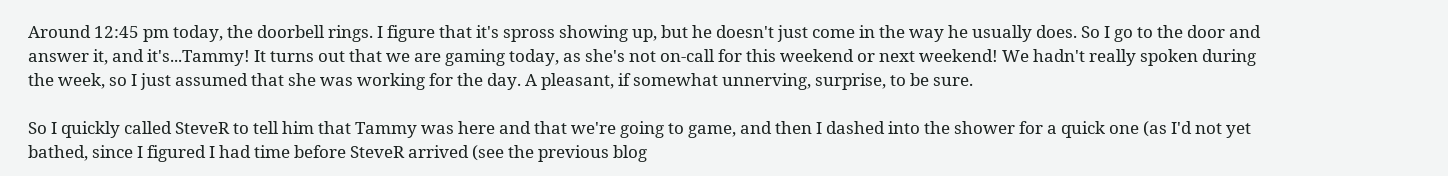Around 12:45 pm today, the doorbell rings. I figure that it's spross showing up, but he doesn't just come in the way he usually does. So I go to the door and answer it, and it's...Tammy! It turns out that we are gaming today, as she's not on-call for this weekend or next weekend! We hadn't really spoken during the week, so I just assumed that she was working for the day. A pleasant, if somewhat unnerving, surprise, to be sure.

So I quickly called SteveR to tell him that Tammy was here and that we're going to game, and then I dashed into the shower for a quick one (as I'd not yet bathed, since I figured I had time before SteveR arrived (see the previous blog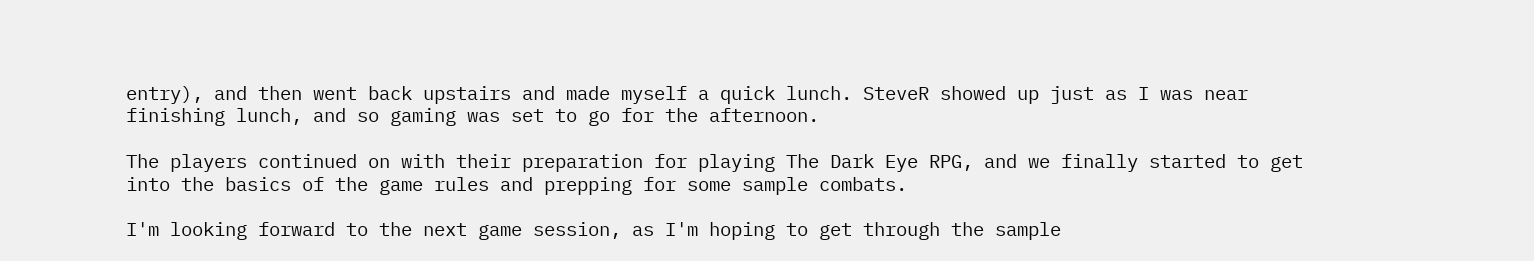entry), and then went back upstairs and made myself a quick lunch. SteveR showed up just as I was near finishing lunch, and so gaming was set to go for the afternoon.

The players continued on with their preparation for playing The Dark Eye RPG, and we finally started to get into the basics of the game rules and prepping for some sample combats.

I'm looking forward to the next game session, as I'm hoping to get through the sample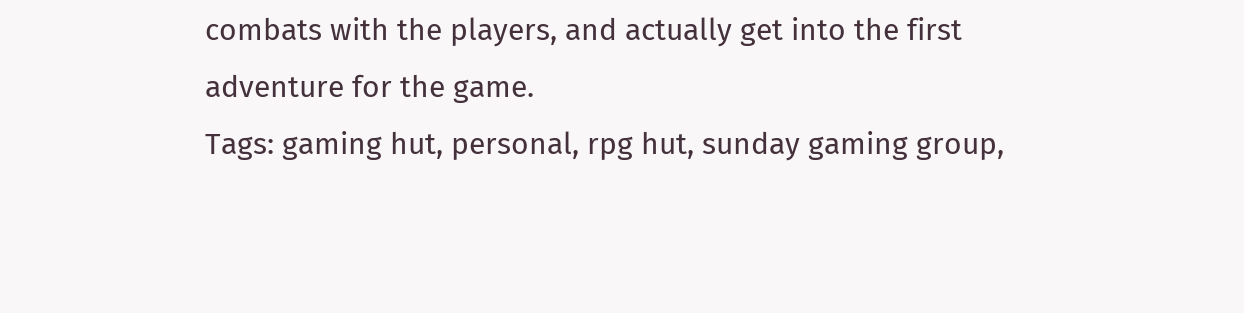combats with the players, and actually get into the first adventure for the game.
Tags: gaming hut, personal, rpg hut, sunday gaming group,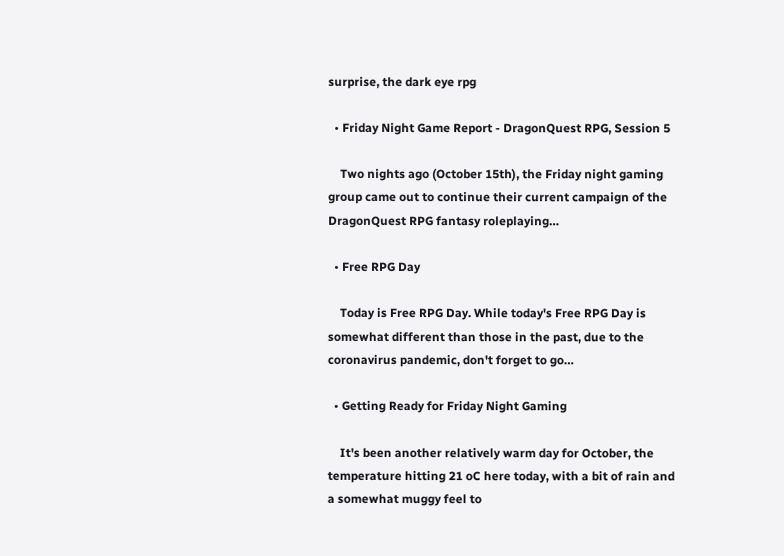surprise, the dark eye rpg

  • Friday Night Game Report - DragonQuest RPG, Session 5

    Two nights ago (October 15th), the Friday night gaming group came out to continue their current campaign of the DragonQuest RPG fantasy roleplaying…

  • Free RPG Day

    Today is Free RPG Day. While today's Free RPG Day is somewhat different than those in the past, due to the coronavirus pandemic, don't forget to go…

  • Getting Ready for Friday Night Gaming

    It's been another relatively warm day for October, the temperature hitting 21 oC here today, with a bit of rain and a somewhat muggy feel to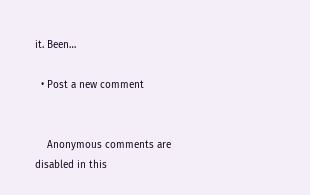it. Been…

  • Post a new comment


    Anonymous comments are disabled in this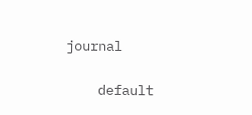journal

    default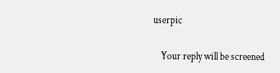userpic

    Your reply will be screened